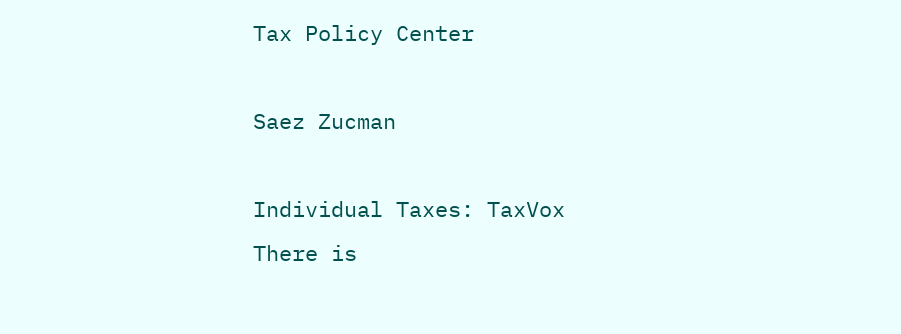Tax Policy Center

Saez Zucman

Individual Taxes: TaxVox
There is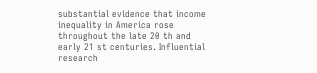substantial evidence that income inequality in America rose throughout the late 20 th and early 21 st centuries. Influential research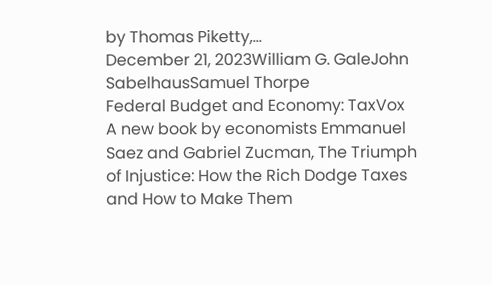by Thomas Piketty,...
December 21, 2023William G. GaleJohn SabelhausSamuel Thorpe
Federal Budget and Economy: TaxVox
A new book by economists Emmanuel Saez and Gabriel Zucman, The Triumph of Injustice: How the Rich Dodge Taxes and How to Make Them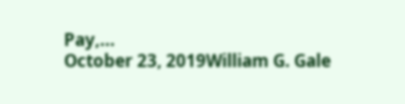Pay,...
October 23, 2019William G. Gale